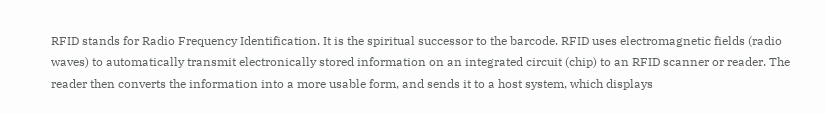RFID stands for Radio Frequency Identification. It is the spiritual successor to the barcode. RFID uses electromagnetic fields (radio waves) to automatically transmit electronically stored information on an integrated circuit (chip) to an RFID scanner or reader. The reader then converts the information into a more usable form, and sends it to a host system, which displays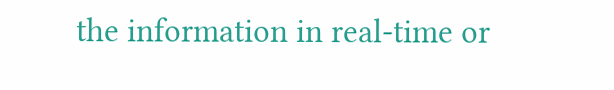the information in real-time or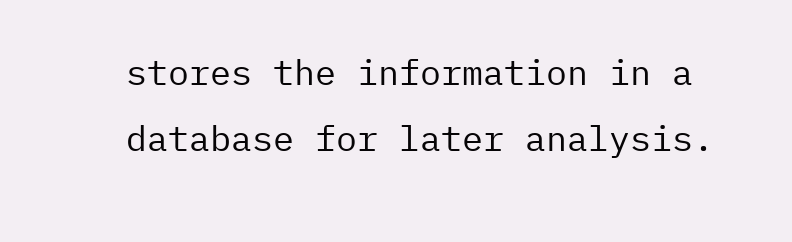stores the information in a database for later analysis.